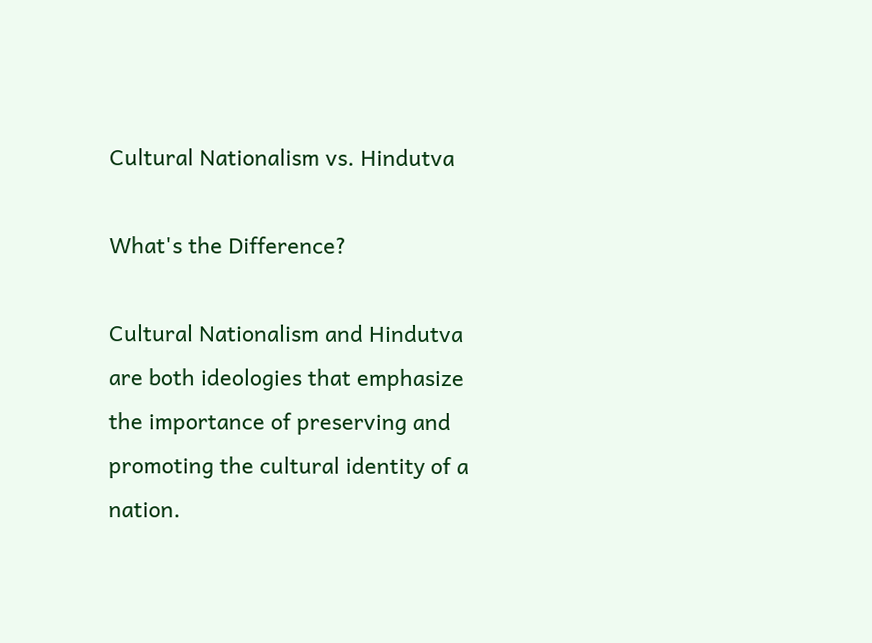Cultural Nationalism vs. Hindutva

What's the Difference?

Cultural Nationalism and Hindutva are both ideologies that emphasize the importance of preserving and promoting the cultural identity of a nation.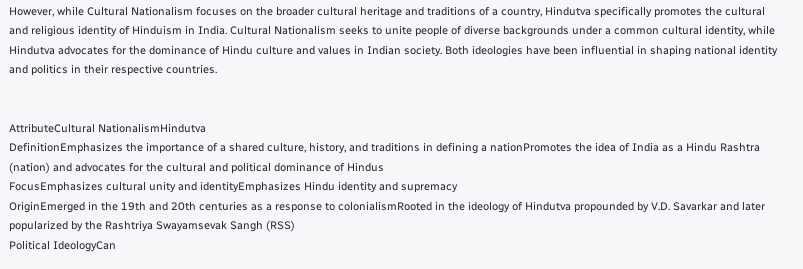However, while Cultural Nationalism focuses on the broader cultural heritage and traditions of a country, Hindutva specifically promotes the cultural and religious identity of Hinduism in India. Cultural Nationalism seeks to unite people of diverse backgrounds under a common cultural identity, while Hindutva advocates for the dominance of Hindu culture and values in Indian society. Both ideologies have been influential in shaping national identity and politics in their respective countries.


AttributeCultural NationalismHindutva
DefinitionEmphasizes the importance of a shared culture, history, and traditions in defining a nationPromotes the idea of India as a Hindu Rashtra (nation) and advocates for the cultural and political dominance of Hindus
FocusEmphasizes cultural unity and identityEmphasizes Hindu identity and supremacy
OriginEmerged in the 19th and 20th centuries as a response to colonialismRooted in the ideology of Hindutva propounded by V.D. Savarkar and later popularized by the Rashtriya Swayamsevak Sangh (RSS)
Political IdeologyCan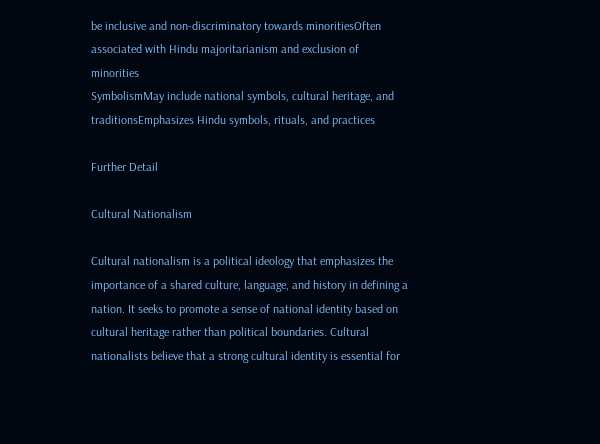be inclusive and non-discriminatory towards minoritiesOften associated with Hindu majoritarianism and exclusion of minorities
SymbolismMay include national symbols, cultural heritage, and traditionsEmphasizes Hindu symbols, rituals, and practices

Further Detail

Cultural Nationalism

Cultural nationalism is a political ideology that emphasizes the importance of a shared culture, language, and history in defining a nation. It seeks to promote a sense of national identity based on cultural heritage rather than political boundaries. Cultural nationalists believe that a strong cultural identity is essential for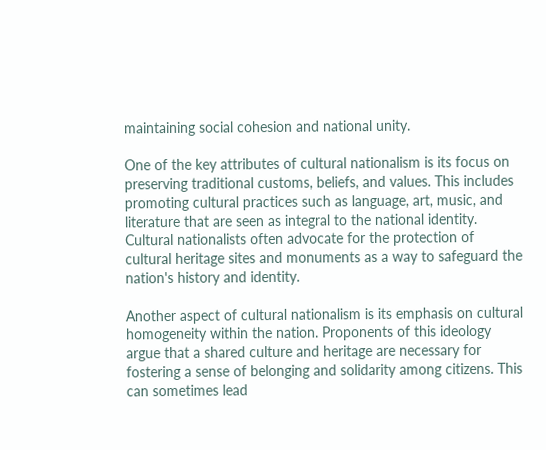maintaining social cohesion and national unity.

One of the key attributes of cultural nationalism is its focus on preserving traditional customs, beliefs, and values. This includes promoting cultural practices such as language, art, music, and literature that are seen as integral to the national identity. Cultural nationalists often advocate for the protection of cultural heritage sites and monuments as a way to safeguard the nation's history and identity.

Another aspect of cultural nationalism is its emphasis on cultural homogeneity within the nation. Proponents of this ideology argue that a shared culture and heritage are necessary for fostering a sense of belonging and solidarity among citizens. This can sometimes lead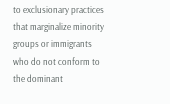to exclusionary practices that marginalize minority groups or immigrants who do not conform to the dominant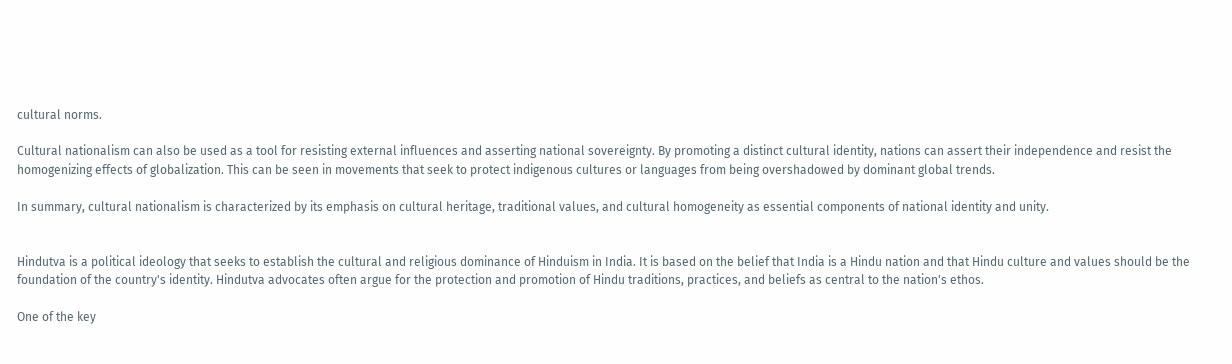cultural norms.

Cultural nationalism can also be used as a tool for resisting external influences and asserting national sovereignty. By promoting a distinct cultural identity, nations can assert their independence and resist the homogenizing effects of globalization. This can be seen in movements that seek to protect indigenous cultures or languages from being overshadowed by dominant global trends.

In summary, cultural nationalism is characterized by its emphasis on cultural heritage, traditional values, and cultural homogeneity as essential components of national identity and unity.


Hindutva is a political ideology that seeks to establish the cultural and religious dominance of Hinduism in India. It is based on the belief that India is a Hindu nation and that Hindu culture and values should be the foundation of the country's identity. Hindutva advocates often argue for the protection and promotion of Hindu traditions, practices, and beliefs as central to the nation's ethos.

One of the key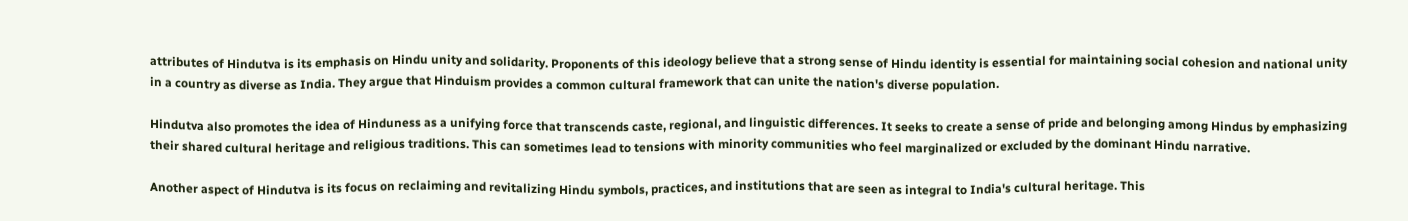attributes of Hindutva is its emphasis on Hindu unity and solidarity. Proponents of this ideology believe that a strong sense of Hindu identity is essential for maintaining social cohesion and national unity in a country as diverse as India. They argue that Hinduism provides a common cultural framework that can unite the nation's diverse population.

Hindutva also promotes the idea of Hinduness as a unifying force that transcends caste, regional, and linguistic differences. It seeks to create a sense of pride and belonging among Hindus by emphasizing their shared cultural heritage and religious traditions. This can sometimes lead to tensions with minority communities who feel marginalized or excluded by the dominant Hindu narrative.

Another aspect of Hindutva is its focus on reclaiming and revitalizing Hindu symbols, practices, and institutions that are seen as integral to India's cultural heritage. This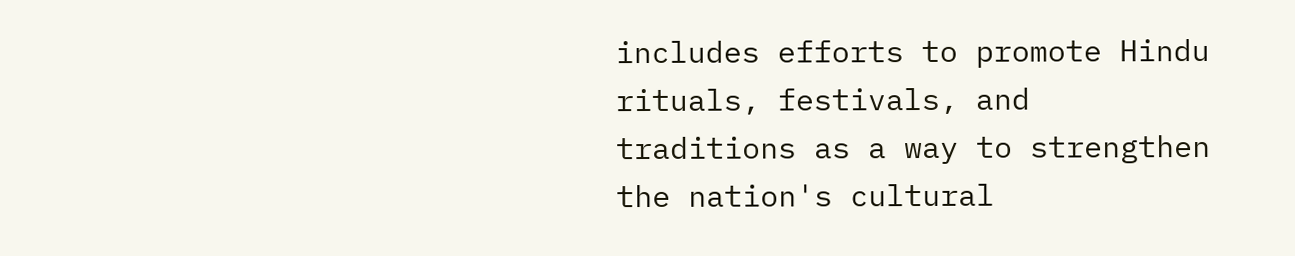includes efforts to promote Hindu rituals, festivals, and traditions as a way to strengthen the nation's cultural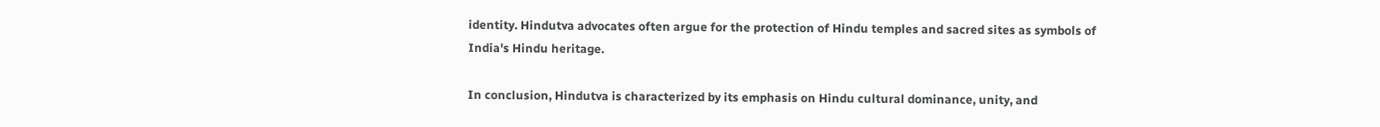identity. Hindutva advocates often argue for the protection of Hindu temples and sacred sites as symbols of India's Hindu heritage.

In conclusion, Hindutva is characterized by its emphasis on Hindu cultural dominance, unity, and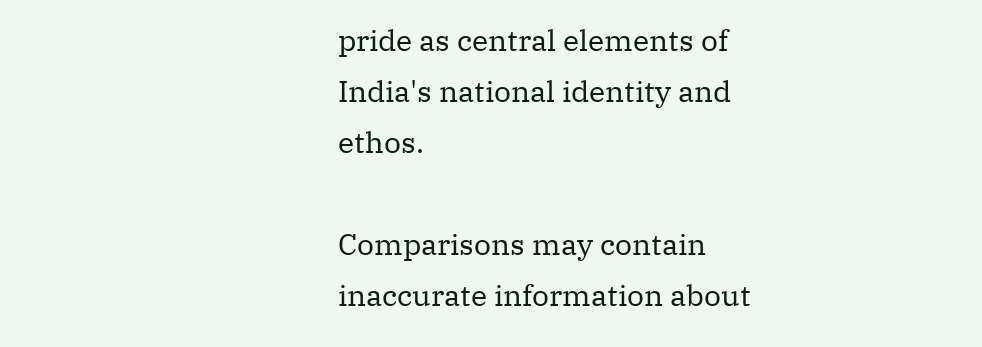pride as central elements of India's national identity and ethos.

Comparisons may contain inaccurate information about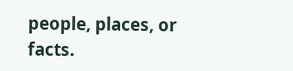people, places, or facts.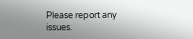Please report any issues.